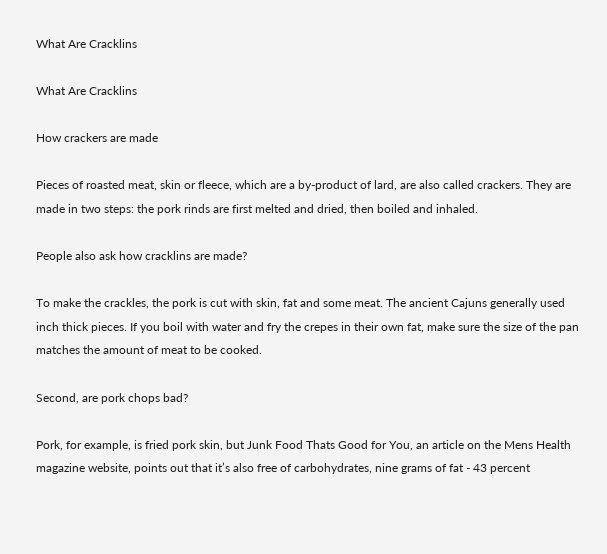What Are Cracklins

What Are Cracklins

How crackers are made

Pieces of roasted meat, skin or fleece, which are a by-product of lard, are also called crackers. They are made in two steps: the pork rinds are first melted and dried, then boiled and inhaled.

People also ask how cracklins are made?

To make the crackles, the pork is cut with skin, fat and some meat. The ancient Cajuns generally used inch thick pieces. If you boil with water and fry the crepes in their own fat, make sure the size of the pan matches the amount of meat to be cooked.

Second, are pork chops bad?

Pork, for example, is fried pork skin, but Junk Food Thats Good for You, an article on the Mens Health magazine website, points out that it’s also free of carbohydrates, nine grams of fat - 43 percent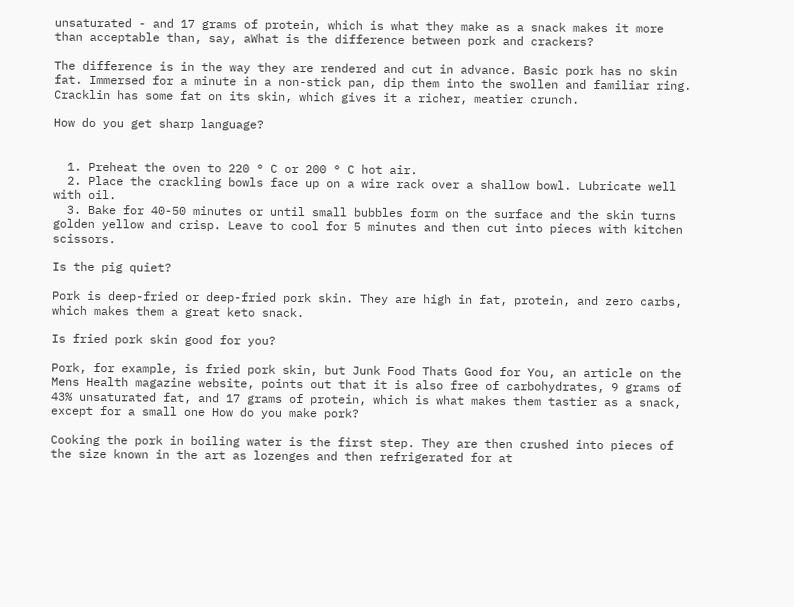unsaturated - and 17 grams of protein, which is what they make as a snack makes it more than acceptable than, say, aWhat is the difference between pork and crackers?

The difference is in the way they are rendered and cut in advance. Basic pork has no skin fat. Immersed for a minute in a non-stick pan, dip them into the swollen and familiar ring. Cracklin has some fat on its skin, which gives it a richer, meatier crunch.

How do you get sharp language?


  1. Preheat the oven to 220 ° C or 200 ° C hot air.
  2. Place the crackling bowls face up on a wire rack over a shallow bowl. Lubricate well with oil.
  3. Bake for 40-50 minutes or until small bubbles form on the surface and the skin turns golden yellow and crisp. Leave to cool for 5 minutes and then cut into pieces with kitchen scissors.

Is the pig quiet?

Pork is deep-fried or deep-fried pork skin. They are high in fat, protein, and zero carbs, which makes them a great keto snack.

Is fried pork skin good for you?

Pork, for example, is fried pork skin, but Junk Food Thats Good for You, an article on the Mens Health magazine website, points out that it is also free of carbohydrates, 9 grams of 43% unsaturated fat, and 17 grams of protein, which is what makes them tastier as a snack, except for a small one How do you make pork?

Cooking the pork in boiling water is the first step. They are then crushed into pieces of the size known in the art as lozenges and then refrigerated for at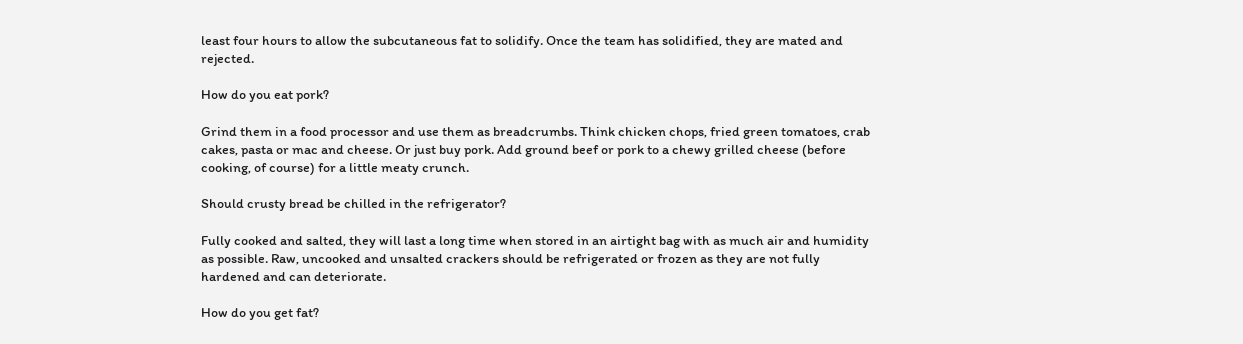least four hours to allow the subcutaneous fat to solidify. Once the team has solidified, they are mated and rejected.

How do you eat pork?

Grind them in a food processor and use them as breadcrumbs. Think chicken chops, fried green tomatoes, crab cakes, pasta or mac and cheese. Or just buy pork. Add ground beef or pork to a chewy grilled cheese (before cooking, of course) for a little meaty crunch.

Should crusty bread be chilled in the refrigerator?

Fully cooked and salted, they will last a long time when stored in an airtight bag with as much air and humidity as possible. Raw, uncooked and unsalted crackers should be refrigerated or frozen as they are not fully hardened and can deteriorate.

How do you get fat?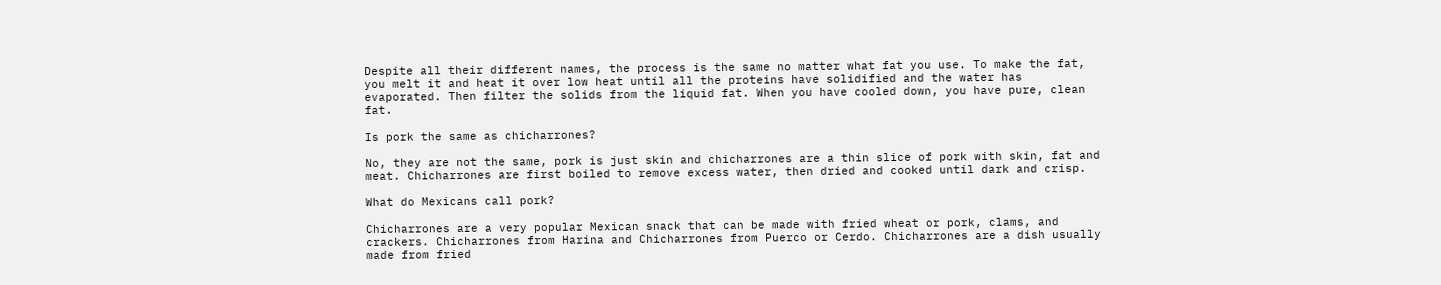Despite all their different names, the process is the same no matter what fat you use. To make the fat, you melt it and heat it over low heat until all the proteins have solidified and the water has evaporated. Then filter the solids from the liquid fat. When you have cooled down, you have pure, clean fat.

Is pork the same as chicharrones?

No, they are not the same, pork is just skin and chicharrones are a thin slice of pork with skin, fat and meat. Chicharrones are first boiled to remove excess water, then dried and cooked until dark and crisp.

What do Mexicans call pork?

Chicharrones are a very popular Mexican snack that can be made with fried wheat or pork, clams, and crackers. Chicharrones from Harina and Chicharrones from Puerco or Cerdo. Chicharrones are a dish usually made from fried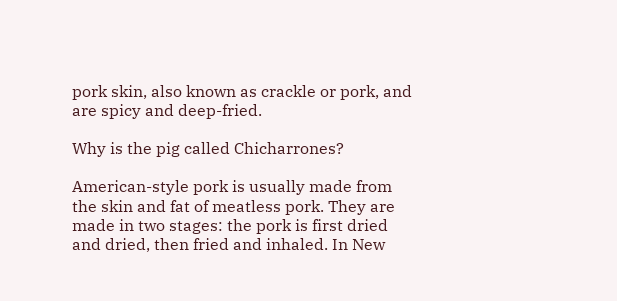pork skin, also known as crackle or pork, and are spicy and deep-fried.

Why is the pig called Chicharrones?

American-style pork is usually made from the skin and fat of meatless pork. They are made in two stages: the pork is first dried and dried, then fried and inhaled. In New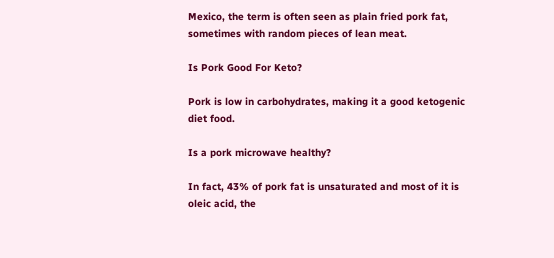Mexico, the term is often seen as plain fried pork fat, sometimes with random pieces of lean meat.

Is Pork Good For Keto?

Pork is low in carbohydrates, making it a good ketogenic diet food.

Is a pork microwave healthy?

In fact, 43% of pork fat is unsaturated and most of it is oleic acid, the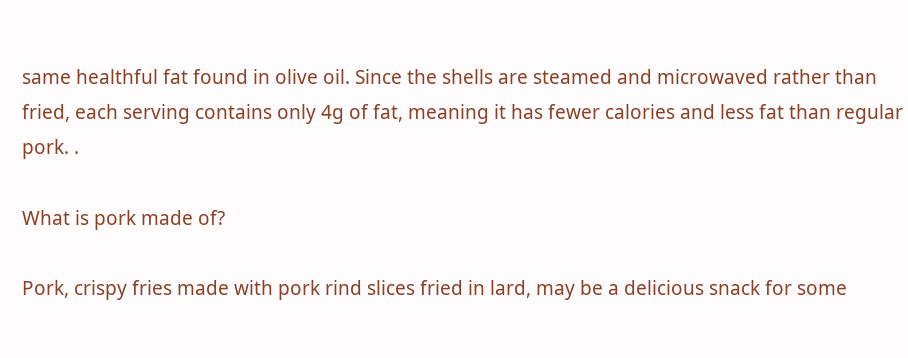same healthful fat found in olive oil. Since the shells are steamed and microwaved rather than fried, each serving contains only 4g of fat, meaning it has fewer calories and less fat than regular pork. .

What is pork made of?

Pork, crispy fries made with pork rind slices fried in lard, may be a delicious snack for some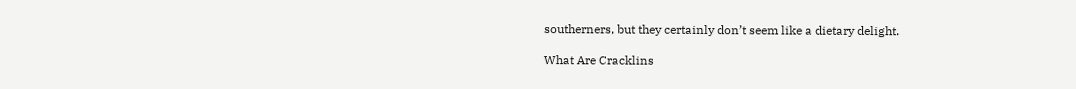southerners, but they certainly don’t seem like a dietary delight.

What Are Cracklins